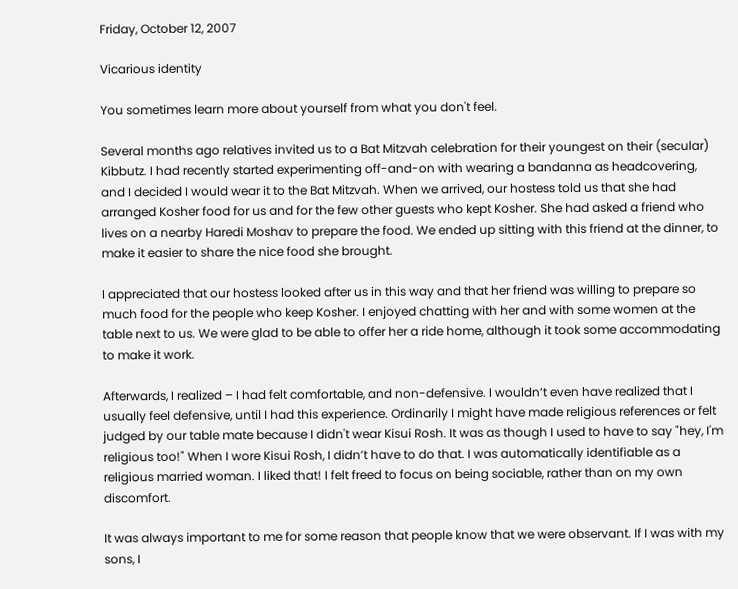Friday, October 12, 2007

Vicarious identity

You sometimes learn more about yourself from what you don't feel.

Several months ago relatives invited us to a Bat Mitzvah celebration for their youngest on their (secular) Kibbutz. I had recently started experimenting off-and-on with wearing a bandanna as headcovering, and I decided I would wear it to the Bat Mitzvah. When we arrived, our hostess told us that she had arranged Kosher food for us and for the few other guests who kept Kosher. She had asked a friend who lives on a nearby Haredi Moshav to prepare the food. We ended up sitting with this friend at the dinner, to make it easier to share the nice food she brought.

I appreciated that our hostess looked after us in this way and that her friend was willing to prepare so much food for the people who keep Kosher. I enjoyed chatting with her and with some women at the table next to us. We were glad to be able to offer her a ride home, although it took some accommodating to make it work.

Afterwards, I realized – I had felt comfortable, and non-defensive. I wouldn’t even have realized that I usually feel defensive, until I had this experience. Ordinarily I might have made religious references or felt judged by our table mate because I didn't wear Kisui Rosh. It was as though I used to have to say "hey, I'm religious too!" When I wore Kisui Rosh, I didn’t have to do that. I was automatically identifiable as a religious married woman. I liked that! I felt freed to focus on being sociable, rather than on my own discomfort.

It was always important to me for some reason that people know that we were observant. If I was with my sons, I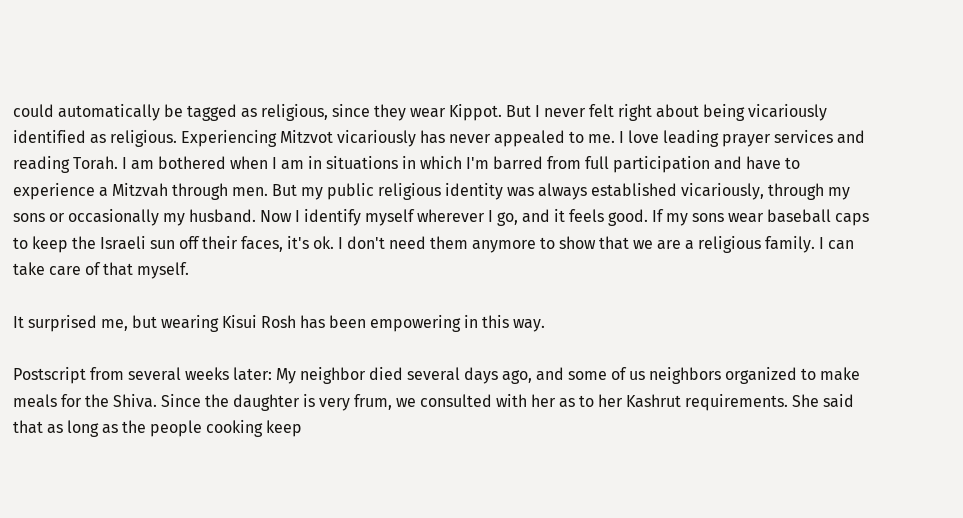could automatically be tagged as religious, since they wear Kippot. But I never felt right about being vicariously identified as religious. Experiencing Mitzvot vicariously has never appealed to me. I love leading prayer services and reading Torah. I am bothered when I am in situations in which I'm barred from full participation and have to experience a Mitzvah through men. But my public religious identity was always established vicariously, through my sons or occasionally my husband. Now I identify myself wherever I go, and it feels good. If my sons wear baseball caps to keep the Israeli sun off their faces, it's ok. I don't need them anymore to show that we are a religious family. I can take care of that myself.

It surprised me, but wearing Kisui Rosh has been empowering in this way.

Postscript from several weeks later: My neighbor died several days ago, and some of us neighbors organized to make meals for the Shiva. Since the daughter is very frum, we consulted with her as to her Kashrut requirements. She said that as long as the people cooking keep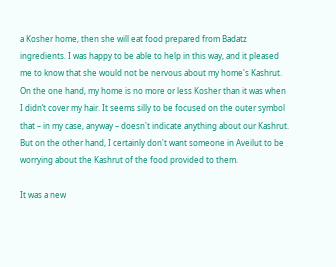a Kosher home, then she will eat food prepared from Badatz ingredients. I was happy to be able to help in this way, and it pleased me to know that she would not be nervous about my home's Kashrut. On the one hand, my home is no more or less Kosher than it was when I didn’t cover my hair. It seems silly to be focused on the outer symbol that – in my case, anyway – doesn't indicate anything about our Kashrut. But on the other hand, I certainly don't want someone in Aveilut to be worrying about the Kashrut of the food provided to them.

It was a new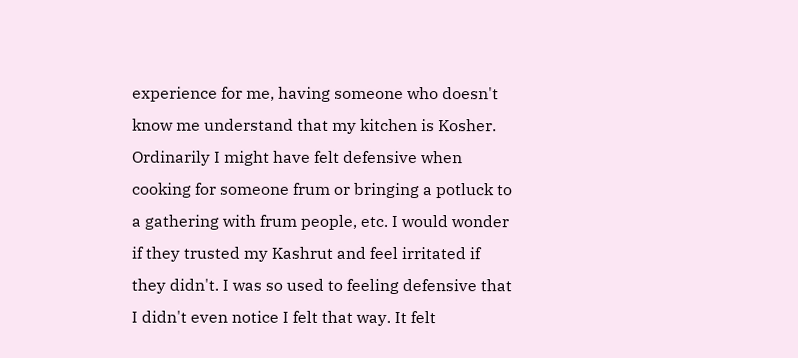experience for me, having someone who doesn't know me understand that my kitchen is Kosher. Ordinarily I might have felt defensive when cooking for someone frum or bringing a potluck to a gathering with frum people, etc. I would wonder if they trusted my Kashrut and feel irritated if they didn't. I was so used to feeling defensive that I didn't even notice I felt that way. It felt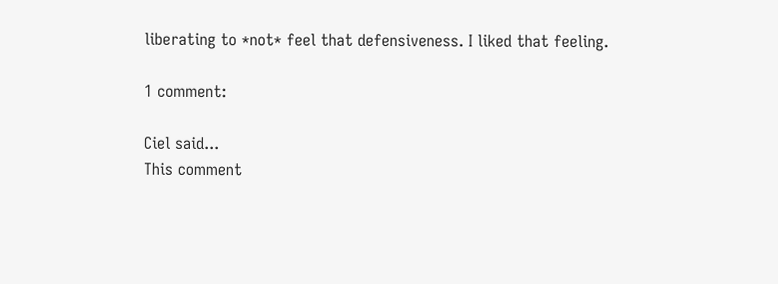liberating to *not* feel that defensiveness. I liked that feeling.

1 comment:

Ciel said...
This comment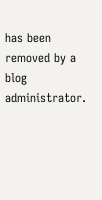has been removed by a blog administrator.